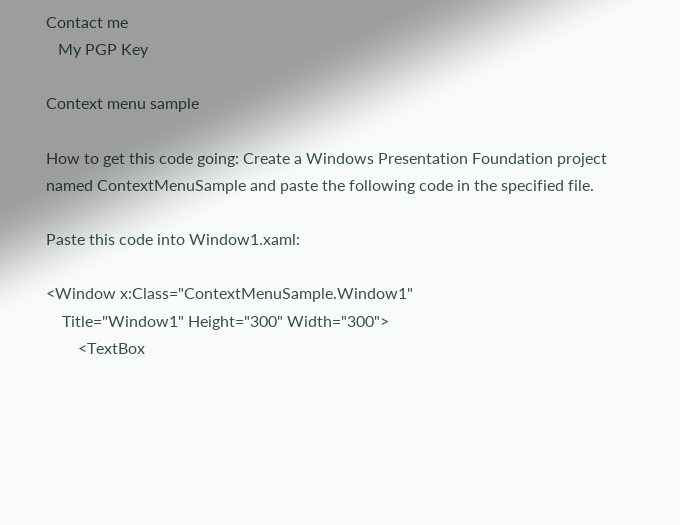Contact me
   My PGP Key

Context menu sample

How to get this code going: Create a Windows Presentation Foundation project named ContextMenuSample and paste the following code in the specified file.

Paste this code into Window1.xaml:

<Window x:Class="ContextMenuSample.Window1"
    Title="Window1" Height="300" Width="300">
        <TextBox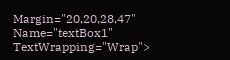Margin="20,20,28,47" Name="textBox1" TextWrapping="Wrap">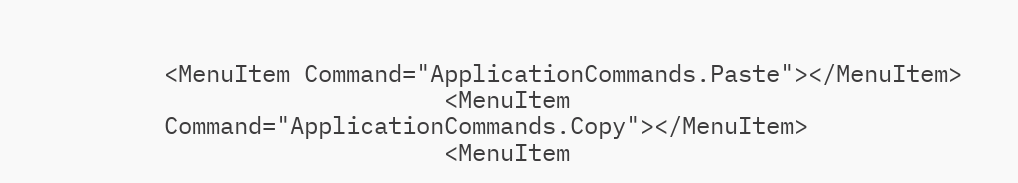<MenuItem Command="ApplicationCommands.Paste"></MenuItem>
                    <MenuItem Command="ApplicationCommands.Copy"></MenuItem>
                    <MenuItem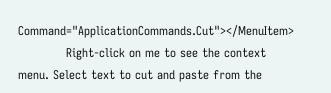Command="ApplicationCommands.Cut"></MenuItem>
            Right-click on me to see the context menu. Select text to cut and paste from the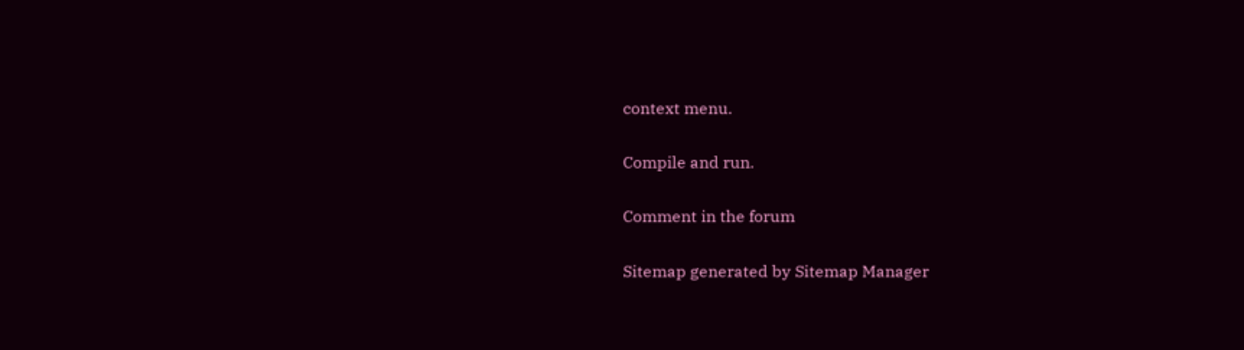context menu.

Compile and run.

Comment in the forum

Sitemap generated by Sitemap Manager